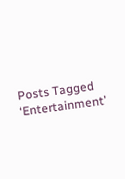Posts Tagged ‘Entertainment’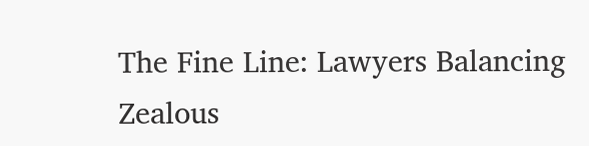The Fine Line: Lawyers Balancing Zealous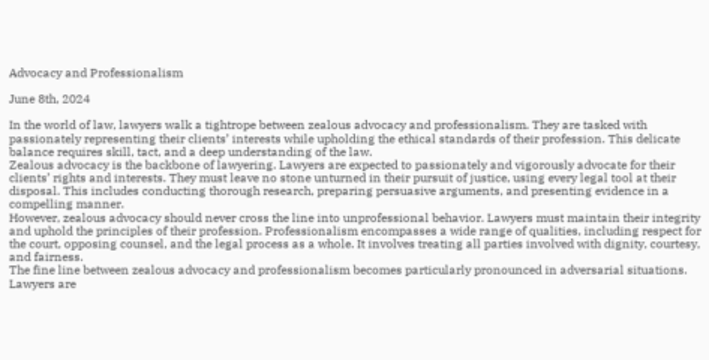Advocacy and Professionalism

June 8th, 2024

In the world of law, lawyers walk a tightrope between zealous advocacy and professionalism. They are tasked with passionately representing their clients’ interests while upholding the ethical standards of their profession. This delicate balance requires skill, tact, and a deep understanding of the law.
Zealous advocacy is the backbone of lawyering. Lawyers are expected to passionately and vigorously advocate for their clients’ rights and interests. They must leave no stone unturned in their pursuit of justice, using every legal tool at their disposal. This includes conducting thorough research, preparing persuasive arguments, and presenting evidence in a compelling manner.
However, zealous advocacy should never cross the line into unprofessional behavior. Lawyers must maintain their integrity and uphold the principles of their profession. Professionalism encompasses a wide range of qualities, including respect for the court, opposing counsel, and the legal process as a whole. It involves treating all parties involved with dignity, courtesy, and fairness.
The fine line between zealous advocacy and professionalism becomes particularly pronounced in adversarial situations. Lawyers are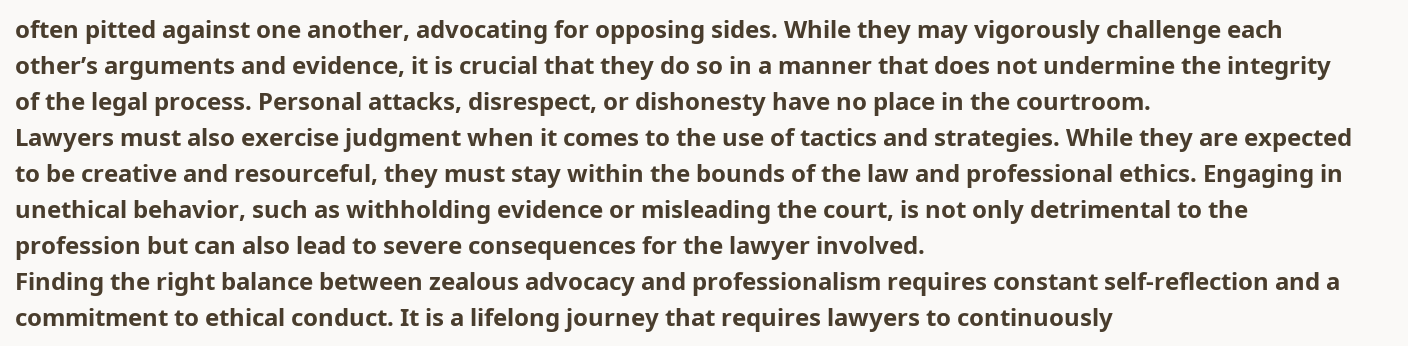often pitted against one another, advocating for opposing sides. While they may vigorously challenge each other’s arguments and evidence, it is crucial that they do so in a manner that does not undermine the integrity of the legal process. Personal attacks, disrespect, or dishonesty have no place in the courtroom.
Lawyers must also exercise judgment when it comes to the use of tactics and strategies. While they are expected to be creative and resourceful, they must stay within the bounds of the law and professional ethics. Engaging in unethical behavior, such as withholding evidence or misleading the court, is not only detrimental to the profession but can also lead to severe consequences for the lawyer involved.
Finding the right balance between zealous advocacy and professionalism requires constant self-reflection and a commitment to ethical conduct. It is a lifelong journey that requires lawyers to continuously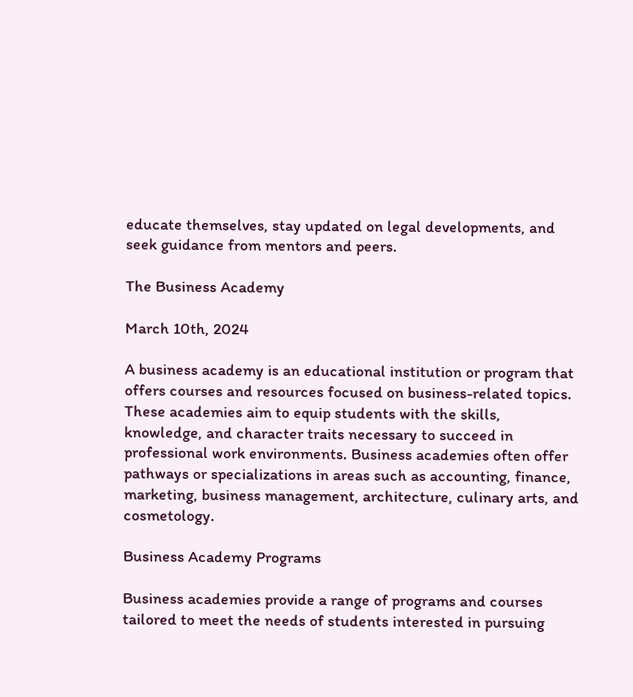educate themselves, stay updated on legal developments, and seek guidance from mentors and peers.

The Business Academy

March 10th, 2024

A business academy is an educational institution or program that offers courses and resources focused on business-related topics. These academies aim to equip students with the skills, knowledge, and character traits necessary to succeed in professional work environments. Business academies often offer pathways or specializations in areas such as accounting, finance, marketing, business management, architecture, culinary arts, and cosmetology.

Business Academy Programs

Business academies provide a range of programs and courses tailored to meet the needs of students interested in pursuing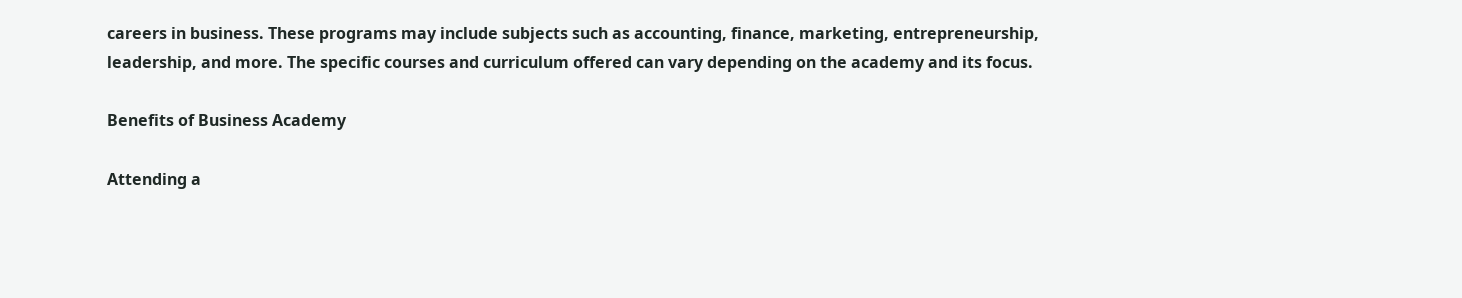careers in business. These programs may include subjects such as accounting, finance, marketing, entrepreneurship, leadership, and more. The specific courses and curriculum offered can vary depending on the academy and its focus.

Benefits of Business Academy

Attending a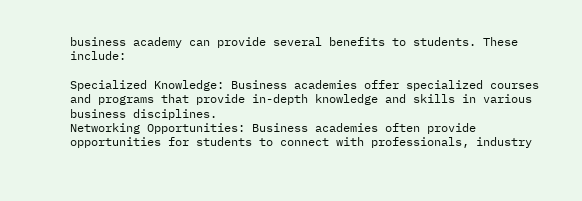business academy can provide several benefits to students. These include:

Specialized Knowledge: Business academies offer specialized courses and programs that provide in-depth knowledge and skills in various business disciplines.
Networking Opportunities: Business academies often provide opportunities for students to connect with professionals, industry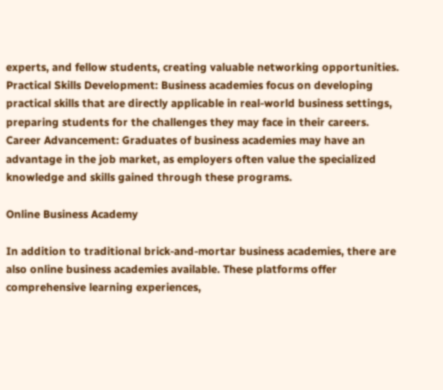experts, and fellow students, creating valuable networking opportunities.
Practical Skills Development: Business academies focus on developing practical skills that are directly applicable in real-world business settings, preparing students for the challenges they may face in their careers.
Career Advancement: Graduates of business academies may have an advantage in the job market, as employers often value the specialized knowledge and skills gained through these programs.

Online Business Academy

In addition to traditional brick-and-mortar business academies, there are also online business academies available. These platforms offer comprehensive learning experiences,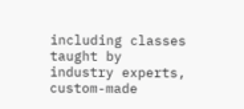including classes taught by industry experts, custom-made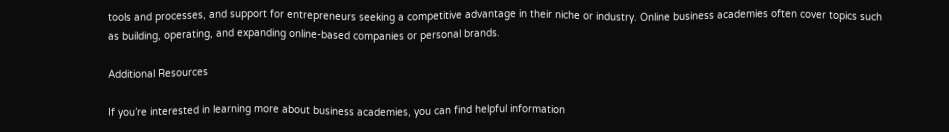tools and processes, and support for entrepreneurs seeking a competitive advantage in their niche or industry. Online business academies often cover topics such as building, operating, and expanding online-based companies or personal brands.

Additional Resources

If you’re interested in learning more about business academies, you can find helpful information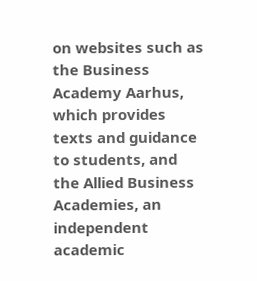on websites such as the Business Academy Aarhus, which provides texts and guidance to students, and the Allied Business Academies, an independent academic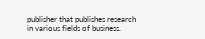publisher that publishes research in various fields of business.